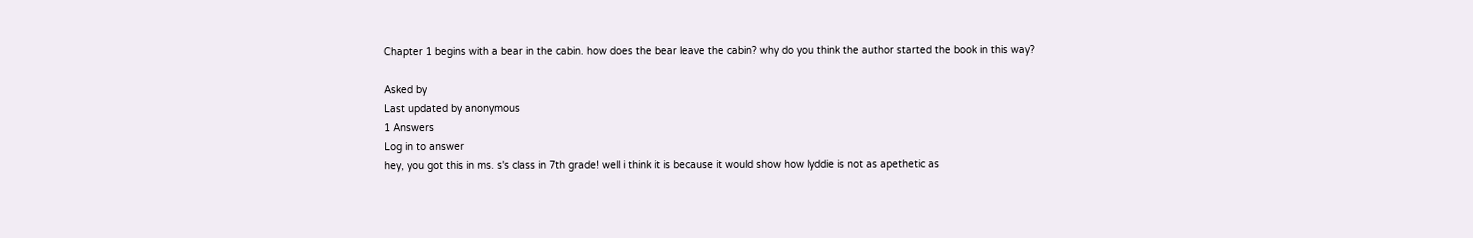Chapter 1 begins with a bear in the cabin. how does the bear leave the cabin? why do you think the author started the book in this way?

Asked by
Last updated by anonymous
1 Answers
Log in to answer
hey, you got this in ms. s's class in 7th grade! well i think it is because it would show how lyddie is not as apethetic as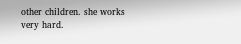other children. she works very hard.